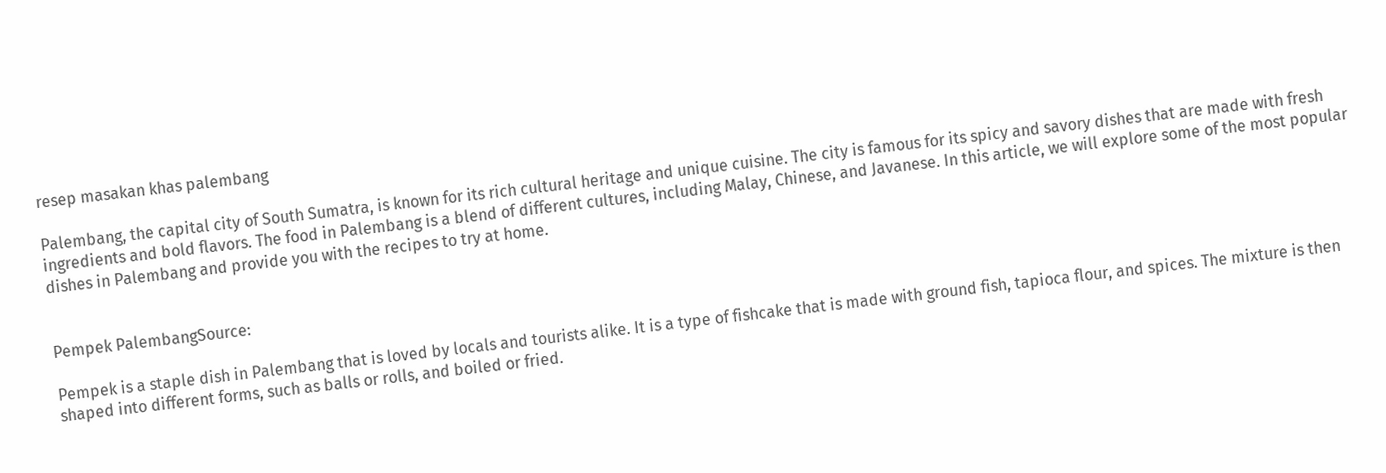resep masakan khas palembang

Palembang, the capital city of South Sumatra, is known for its rich cultural heritage and unique cuisine. The city is famous for its spicy and savory dishes that are made with fresh ingredients and bold flavors. The food in Palembang is a blend of different cultures, including Malay, Chinese, and Javanese. In this article, we will explore some of the most popular dishes in Palembang and provide you with the recipes to try at home.


Pempek PalembangSource:

Pempek is a staple dish in Palembang that is loved by locals and tourists alike. It is a type of fishcake that is made with ground fish, tapioca flour, and spices. The mixture is then shaped into different forms, such as balls or rolls, and boiled or fried.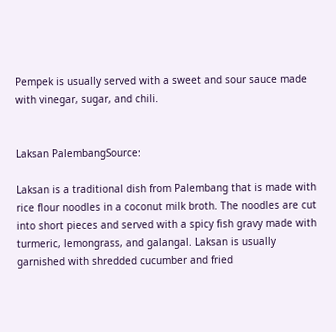Pempek is usually served with a sweet and sour sauce made with vinegar, sugar, and chili.


Laksan PalembangSource:

Laksan is a traditional dish from Palembang that is made with rice flour noodles in a coconut milk broth. The noodles are cut into short pieces and served with a spicy fish gravy made with turmeric, lemongrass, and galangal. Laksan is usually garnished with shredded cucumber and fried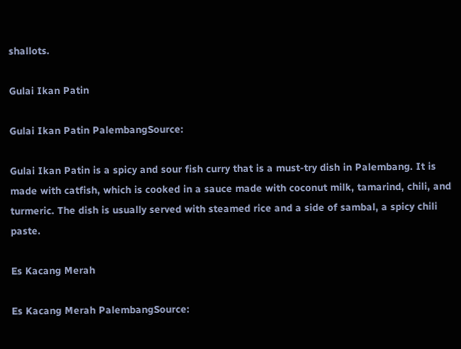shallots.

Gulai Ikan Patin

Gulai Ikan Patin PalembangSource:

Gulai Ikan Patin is a spicy and sour fish curry that is a must-try dish in Palembang. It is made with catfish, which is cooked in a sauce made with coconut milk, tamarind, chili, and turmeric. The dish is usually served with steamed rice and a side of sambal, a spicy chili paste.

Es Kacang Merah

Es Kacang Merah PalembangSource: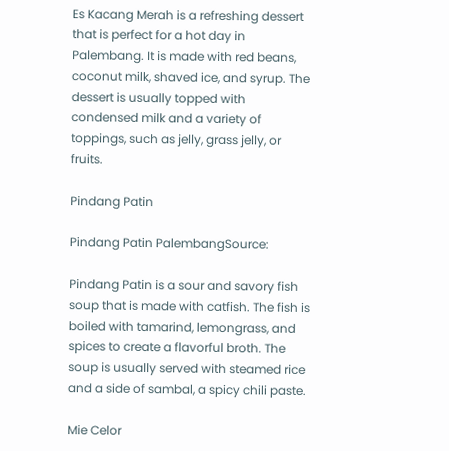Es Kacang Merah is a refreshing dessert that is perfect for a hot day in Palembang. It is made with red beans, coconut milk, shaved ice, and syrup. The dessert is usually topped with condensed milk and a variety of toppings, such as jelly, grass jelly, or fruits.

Pindang Patin

Pindang Patin PalembangSource:

Pindang Patin is a sour and savory fish soup that is made with catfish. The fish is boiled with tamarind, lemongrass, and spices to create a flavorful broth. The soup is usually served with steamed rice and a side of sambal, a spicy chili paste.

Mie Celor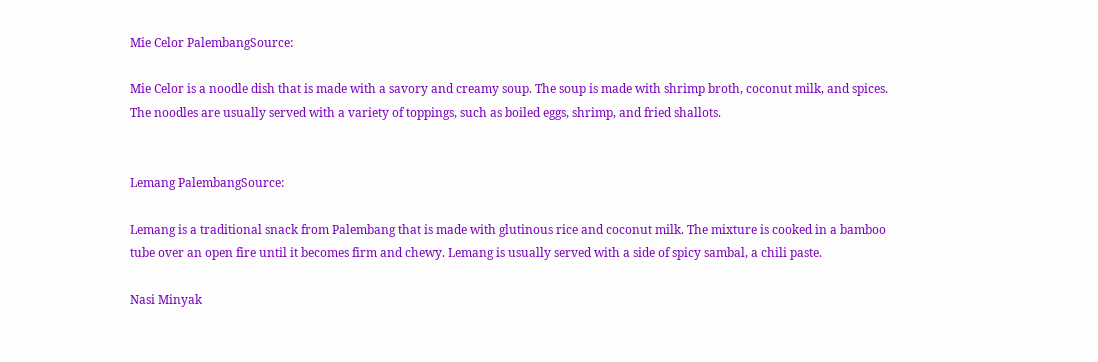Mie Celor PalembangSource:

Mie Celor is a noodle dish that is made with a savory and creamy soup. The soup is made with shrimp broth, coconut milk, and spices. The noodles are usually served with a variety of toppings, such as boiled eggs, shrimp, and fried shallots.


Lemang PalembangSource:

Lemang is a traditional snack from Palembang that is made with glutinous rice and coconut milk. The mixture is cooked in a bamboo tube over an open fire until it becomes firm and chewy. Lemang is usually served with a side of spicy sambal, a chili paste.

Nasi Minyak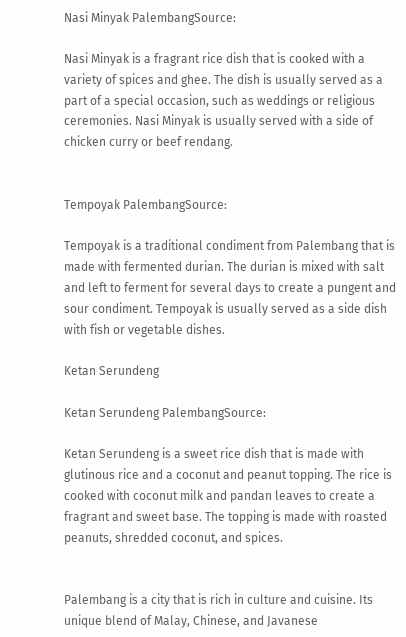Nasi Minyak PalembangSource:

Nasi Minyak is a fragrant rice dish that is cooked with a variety of spices and ghee. The dish is usually served as a part of a special occasion, such as weddings or religious ceremonies. Nasi Minyak is usually served with a side of chicken curry or beef rendang.


Tempoyak PalembangSource:

Tempoyak is a traditional condiment from Palembang that is made with fermented durian. The durian is mixed with salt and left to ferment for several days to create a pungent and sour condiment. Tempoyak is usually served as a side dish with fish or vegetable dishes.

Ketan Serundeng

Ketan Serundeng PalembangSource:

Ketan Serundeng is a sweet rice dish that is made with glutinous rice and a coconut and peanut topping. The rice is cooked with coconut milk and pandan leaves to create a fragrant and sweet base. The topping is made with roasted peanuts, shredded coconut, and spices.


Palembang is a city that is rich in culture and cuisine. Its unique blend of Malay, Chinese, and Javanese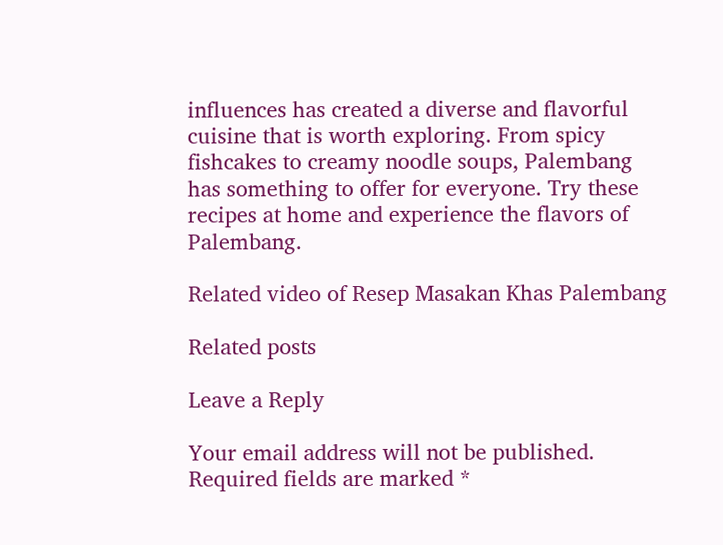influences has created a diverse and flavorful cuisine that is worth exploring. From spicy fishcakes to creamy noodle soups, Palembang has something to offer for everyone. Try these recipes at home and experience the flavors of Palembang.

Related video of Resep Masakan Khas Palembang

Related posts

Leave a Reply

Your email address will not be published. Required fields are marked *